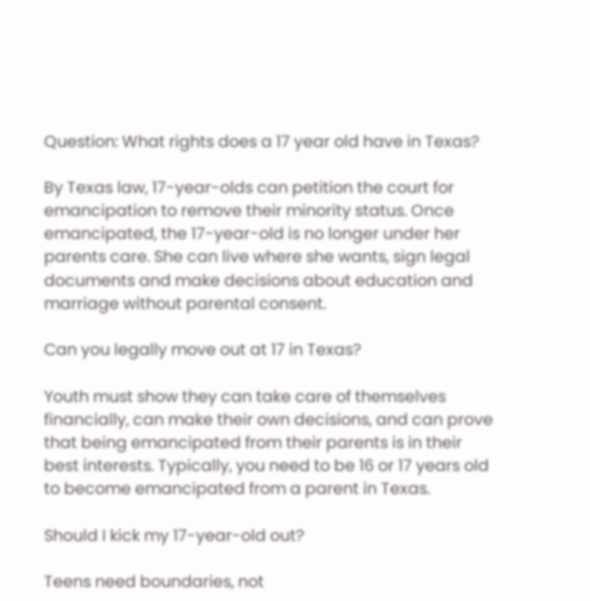Question: What rights does a 17 year old have in Texas?

By Texas law, 17-year-olds can petition the court for emancipation to remove their minority status. Once emancipated, the 17-year-old is no longer under her parents care. She can live where she wants, sign legal documents and make decisions about education and marriage without parental consent.

Can you legally move out at 17 in Texas?

Youth must show they can take care of themselves financially, can make their own decisions, and can prove that being emancipated from their parents is in their best interests. Typically, you need to be 16 or 17 years old to become emancipated from a parent in Texas.

Should I kick my 17-year-old out?

Teens need boundaries, not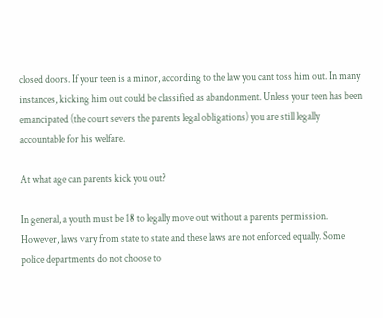closed doors. If your teen is a minor, according to the law you cant toss him out. In many instances, kicking him out could be classified as abandonment. Unless your teen has been emancipated (the court severs the parents legal obligations) you are still legally accountable for his welfare.

At what age can parents kick you out?

In general, a youth must be 18 to legally move out without a parents permission. However, laws vary from state to state and these laws are not enforced equally. Some police departments do not choose to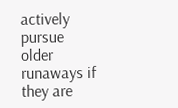actively pursue older runaways if they are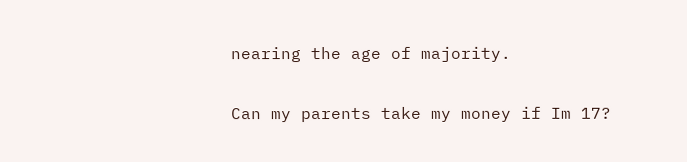nearing the age of majority.

Can my parents take my money if Im 17?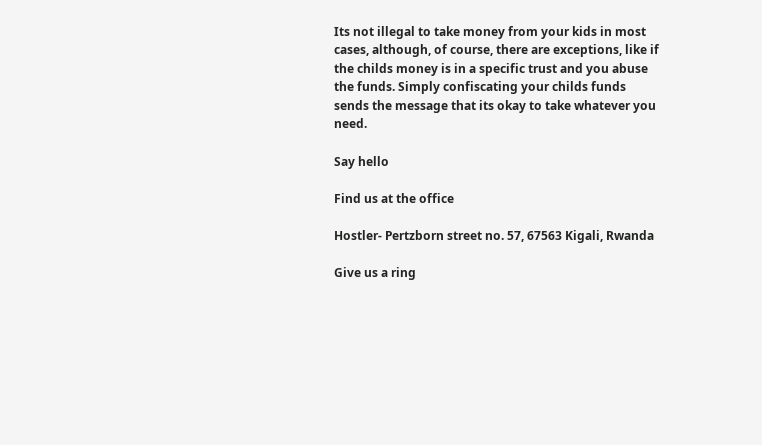Its not illegal to take money from your kids in most cases, although, of course, there are exceptions, like if the childs money is in a specific trust and you abuse the funds. Simply confiscating your childs funds sends the message that its okay to take whatever you need.

Say hello

Find us at the office

Hostler- Pertzborn street no. 57, 67563 Kigali, Rwanda

Give us a ring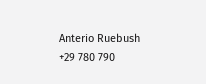Anterio Ruebush
+29 780 790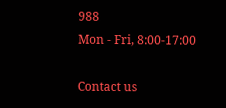988
Mon - Fri, 8:00-17:00

Contact us